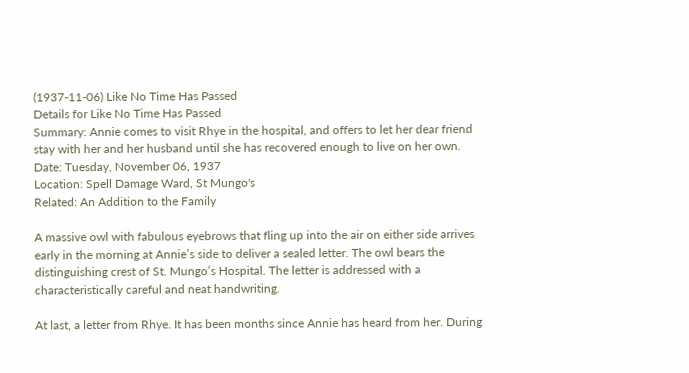(1937-11-06) Like No Time Has Passed
Details for Like No Time Has Passed
Summary: Annie comes to visit Rhye in the hospital, and offers to let her dear friend stay with her and her husband until she has recovered enough to live on her own.
Date: Tuesday, November 06, 1937
Location: Spell Damage Ward, St Mungo's
Related: An Addition to the Family

A massive owl with fabulous eyebrows that fling up into the air on either side arrives early in the morning at Annie’s side to deliver a sealed letter. The owl bears the distinguishing crest of St. Mungo’s Hospital. The letter is addressed with a characteristically careful and neat handwriting.

At last, a letter from Rhye. It has been months since Annie has heard from her. During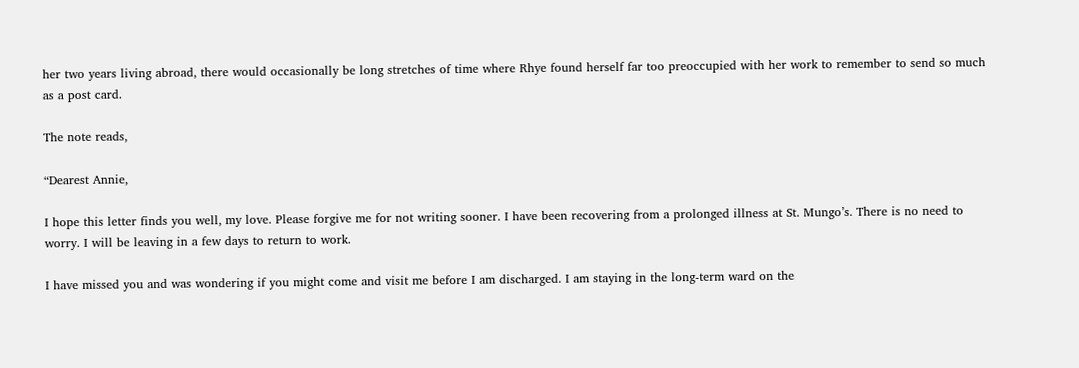her two years living abroad, there would occasionally be long stretches of time where Rhye found herself far too preoccupied with her work to remember to send so much as a post card.

The note reads,

“Dearest Annie,

I hope this letter finds you well, my love. Please forgive me for not writing sooner. I have been recovering from a prolonged illness at St. Mungo’s. There is no need to worry. I will be leaving in a few days to return to work.

I have missed you and was wondering if you might come and visit me before I am discharged. I am staying in the long-term ward on the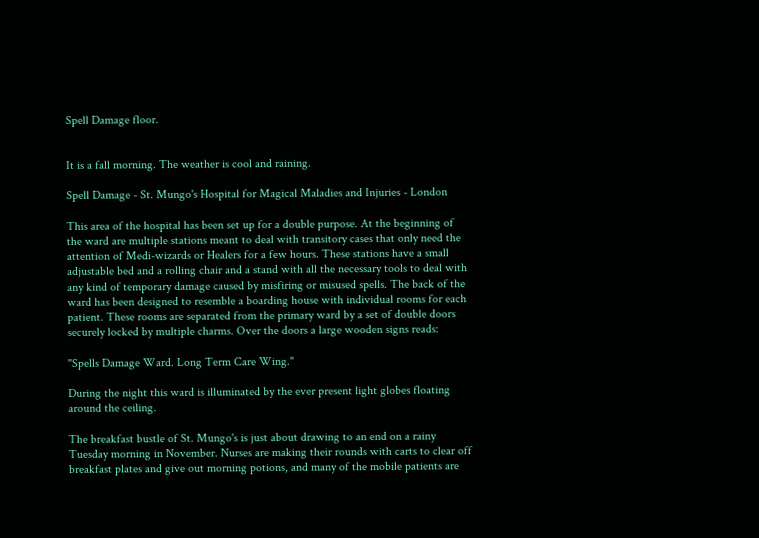Spell Damage floor.


It is a fall morning. The weather is cool and raining.

Spell Damage - St. Mungo's Hospital for Magical Maladies and Injuries - London

This area of the hospital has been set up for a double purpose. At the beginning of the ward are multiple stations meant to deal with transitory cases that only need the attention of Medi-wizards or Healers for a few hours. These stations have a small adjustable bed and a rolling chair and a stand with all the necessary tools to deal with any kind of temporary damage caused by misfiring or misused spells. The back of the ward has been designed to resemble a boarding house with individual rooms for each patient. These rooms are separated from the primary ward by a set of double doors securely locked by multiple charms. Over the doors a large wooden signs reads:

"Spells Damage Ward. Long Term Care Wing."

During the night this ward is illuminated by the ever present light globes floating around the ceiling.

The breakfast bustle of St. Mungo's is just about drawing to an end on a rainy Tuesday morning in November. Nurses are making their rounds with carts to clear off breakfast plates and give out morning potions, and many of the mobile patients are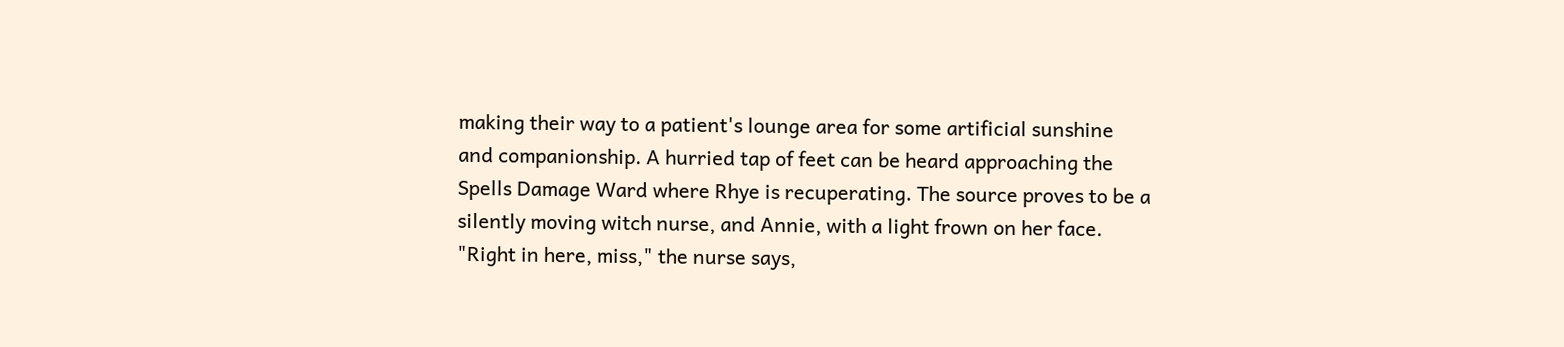making their way to a patient's lounge area for some artificial sunshine and companionship. A hurried tap of feet can be heard approaching the Spells Damage Ward where Rhye is recuperating. The source proves to be a silently moving witch nurse, and Annie, with a light frown on her face. "Right in here, miss," the nurse says,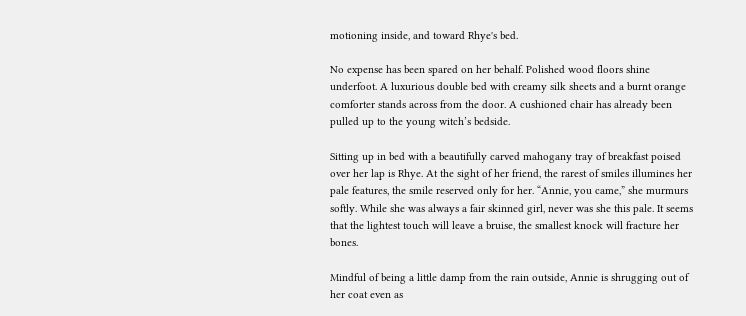motioning inside, and toward Rhye's bed.

No expense has been spared on her behalf. Polished wood floors shine underfoot. A luxurious double bed with creamy silk sheets and a burnt orange comforter stands across from the door. A cushioned chair has already been pulled up to the young witch’s bedside.

Sitting up in bed with a beautifully carved mahogany tray of breakfast poised over her lap is Rhye. At the sight of her friend, the rarest of smiles illumines her pale features, the smile reserved only for her. “Annie, you came,” she murmurs softly. While she was always a fair skinned girl, never was she this pale. It seems that the lightest touch will leave a bruise, the smallest knock will fracture her bones.

Mindful of being a little damp from the rain outside, Annie is shrugging out of her coat even as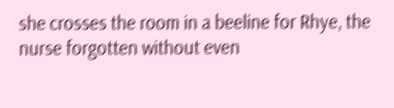she crosses the room in a beeline for Rhye, the nurse forgotten without even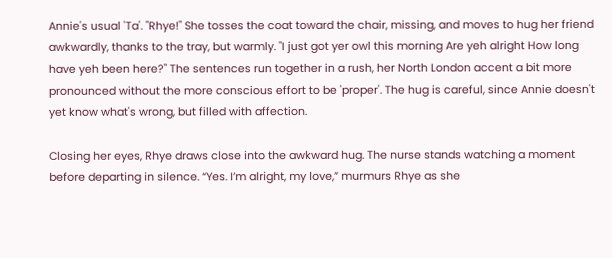Annie's usual 'Ta'. "Rhye!" She tosses the coat toward the chair, missing, and moves to hug her friend awkwardly, thanks to the tray, but warmly. "I just got yer owl this morning Are yeh alright How long have yeh been here?" The sentences run together in a rush, her North London accent a bit more pronounced without the more conscious effort to be 'proper'. The hug is careful, since Annie doesn't yet know what's wrong, but filled with affection.

Closing her eyes, Rhye draws close into the awkward hug. The nurse stands watching a moment before departing in silence. “Yes. I’m alright, my love,” murmurs Rhye as she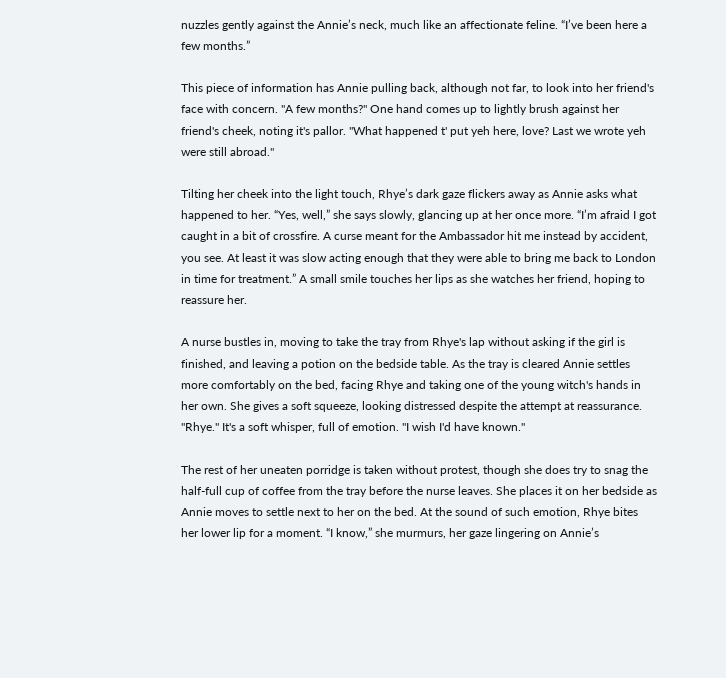nuzzles gently against the Annie’s neck, much like an affectionate feline. “I’ve been here a few months.”

This piece of information has Annie pulling back, although not far, to look into her friend's face with concern. "A few months?" One hand comes up to lightly brush against her friend's cheek, noting it's pallor. "What happened t' put yeh here, love? Last we wrote yeh were still abroad."

Tilting her cheek into the light touch, Rhye’s dark gaze flickers away as Annie asks what happened to her. “Yes, well,” she says slowly, glancing up at her once more. “I’m afraid I got caught in a bit of crossfire. A curse meant for the Ambassador hit me instead by accident, you see. At least it was slow acting enough that they were able to bring me back to London in time for treatment.” A small smile touches her lips as she watches her friend, hoping to reassure her.

A nurse bustles in, moving to take the tray from Rhye's lap without asking if the girl is finished, and leaving a potion on the bedside table. As the tray is cleared Annie settles more comfortably on the bed, facing Rhye and taking one of the young witch's hands in her own. She gives a soft squeeze, looking distressed despite the attempt at reassurance. "Rhye." It's a soft whisper, full of emotion. "I wish I'd have known."

The rest of her uneaten porridge is taken without protest, though she does try to snag the half-full cup of coffee from the tray before the nurse leaves. She places it on her bedside as Annie moves to settle next to her on the bed. At the sound of such emotion, Rhye bites her lower lip for a moment. “I know,” she murmurs, her gaze lingering on Annie’s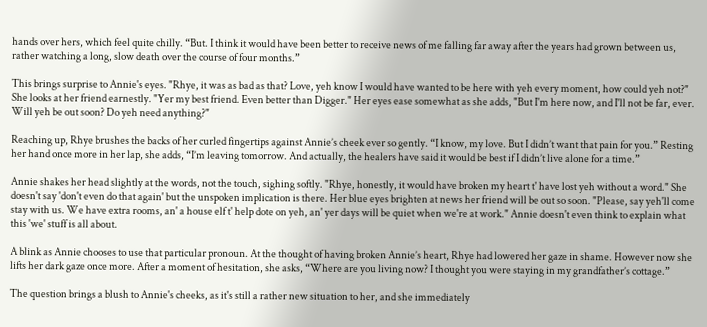hands over hers, which feel quite chilly. “But. I think it would have been better to receive news of me falling far away after the years had grown between us, rather watching a long, slow death over the course of four months.”

This brings surprise to Annie's eyes. "Rhye, it was as bad as that? Love, yeh know I would have wanted to be here with yeh every moment, how could yeh not?" She looks at her friend earnestly. "Yer my best friend. Even better than Digger." Her eyes ease somewhat as she adds, "But I'm here now, and I'll not be far, ever. Will yeh be out soon? Do yeh need anything?"

Reaching up, Rhye brushes the backs of her curled fingertips against Annie’s cheek ever so gently. “I know, my love. But I didn’t want that pain for you.” Resting her hand once more in her lap, she adds, “I’m leaving tomorrow. And actually, the healers have said it would be best if I didn’t live alone for a time.”

Annie shakes her head slightly at the words, not the touch, sighing softly. "Rhye, honestly, it would have broken my heart t' have lost yeh without a word." She doesn't say 'don't even do that again' but the unspoken implication is there. Her blue eyes brighten at news her friend will be out so soon. "Please, say yeh'll come stay with us. We have extra rooms, an' a house elf t' help dote on yeh, an' yer days will be quiet when we're at work." Annie doesn't even think to explain what this 'we' stuff is all about.

A blink as Annie chooses to use that particular pronoun. At the thought of having broken Annie’s heart, Rhye had lowered her gaze in shame. However now she lifts her dark gaze once more. After a moment of hesitation, she asks, “Where are you living now? I thought you were staying in my grandfather’s cottage.”

The question brings a blush to Annie's cheeks, as it's still a rather new situation to her, and she immediately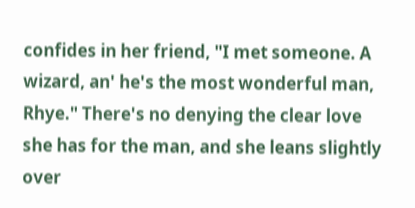confides in her friend, "I met someone. A wizard, an' he's the most wonderful man, Rhye." There's no denying the clear love she has for the man, and she leans slightly over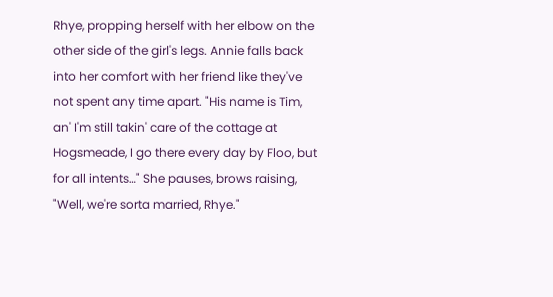Rhye, propping herself with her elbow on the other side of the girl's legs. Annie falls back into her comfort with her friend like they've not spent any time apart. "His name is Tim, an' I'm still takin' care of the cottage at Hogsmeade, I go there every day by Floo, but for all intents…" She pauses, brows raising, "Well, we're sorta married, Rhye."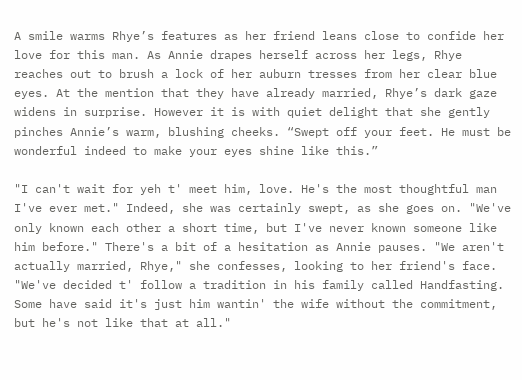A smile warms Rhye’s features as her friend leans close to confide her love for this man. As Annie drapes herself across her legs, Rhye reaches out to brush a lock of her auburn tresses from her clear blue eyes. At the mention that they have already married, Rhye’s dark gaze widens in surprise. However it is with quiet delight that she gently pinches Annie’s warm, blushing cheeks. “Swept off your feet. He must be wonderful indeed to make your eyes shine like this.”

"I can't wait for yeh t' meet him, love. He's the most thoughtful man I've ever met." Indeed, she was certainly swept, as she goes on. "We've only known each other a short time, but I've never known someone like him before." There's a bit of a hesitation as Annie pauses. "We aren't actually married, Rhye," she confesses, looking to her friend's face. "We've decided t' follow a tradition in his family called Handfasting. Some have said it's just him wantin' the wife without the commitment, but he's not like that at all."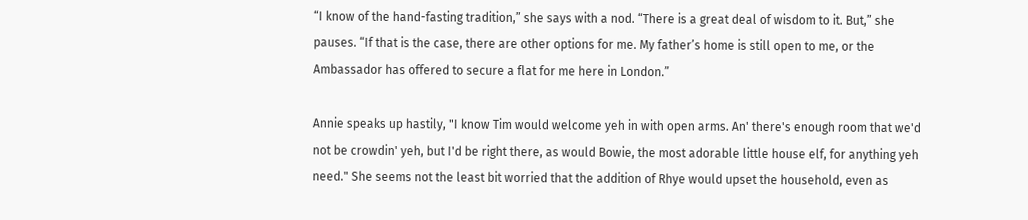“I know of the hand-fasting tradition,” she says with a nod. “There is a great deal of wisdom to it. But,” she pauses. “If that is the case, there are other options for me. My father’s home is still open to me, or the Ambassador has offered to secure a flat for me here in London.”

Annie speaks up hastily, "I know Tim would welcome yeh in with open arms. An' there's enough room that we'd not be crowdin' yeh, but I'd be right there, as would Bowie, the most adorable little house elf, for anything yeh need." She seems not the least bit worried that the addition of Rhye would upset the household, even as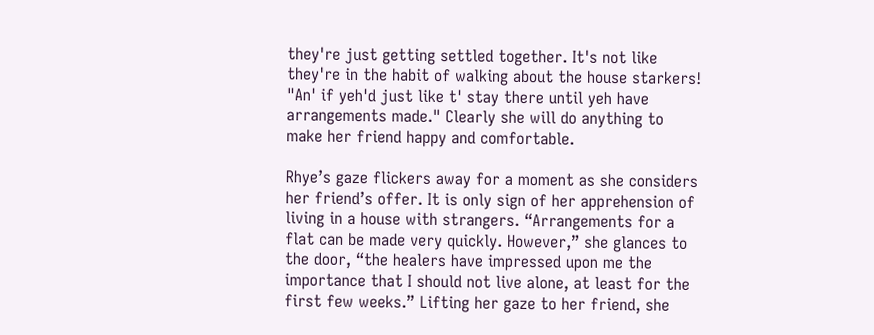they're just getting settled together. It's not like they're in the habit of walking about the house starkers! "An' if yeh'd just like t' stay there until yeh have arrangements made." Clearly she will do anything to make her friend happy and comfortable.

Rhye’s gaze flickers away for a moment as she considers her friend’s offer. It is only sign of her apprehension of living in a house with strangers. “Arrangements for a flat can be made very quickly. However,” she glances to the door, “the healers have impressed upon me the importance that I should not live alone, at least for the first few weeks.” Lifting her gaze to her friend, she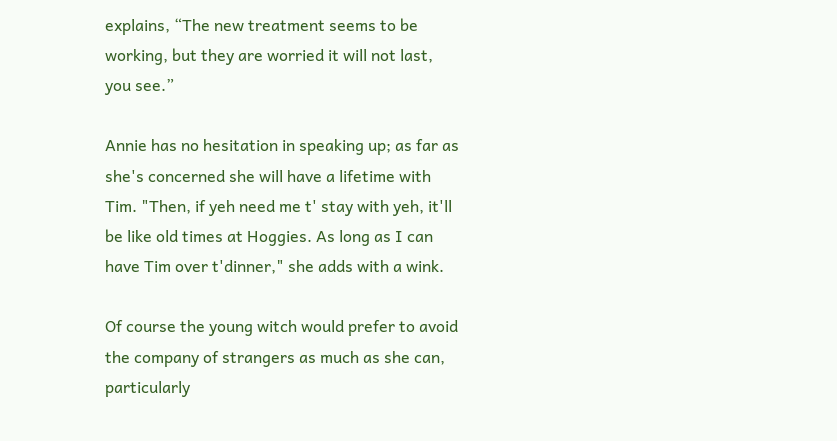explains, “The new treatment seems to be working, but they are worried it will not last, you see.”

Annie has no hesitation in speaking up; as far as she's concerned she will have a lifetime with Tim. "Then, if yeh need me t' stay with yeh, it'll be like old times at Hoggies. As long as I can have Tim over t'dinner," she adds with a wink.

Of course the young witch would prefer to avoid the company of strangers as much as she can, particularly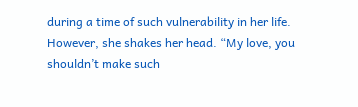during a time of such vulnerability in her life. However, she shakes her head. “My love, you shouldn’t make such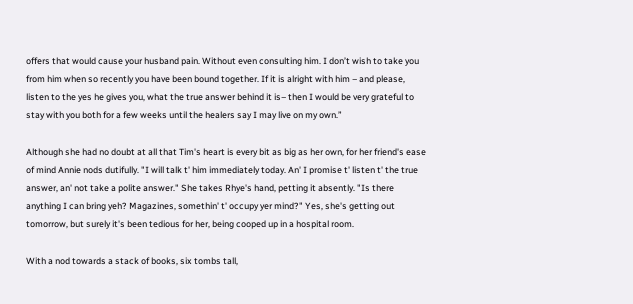offers that would cause your husband pain. Without even consulting him. I don’t wish to take you from him when so recently you have been bound together. If it is alright with him – and please, listen to the yes he gives you, what the true answer behind it is– then I would be very grateful to stay with you both for a few weeks until the healers say I may live on my own.”

Although she had no doubt at all that Tim's heart is every bit as big as her own, for her friend's ease of mind Annie nods dutifully. "I will talk t' him immediately today. An' I promise t' listen t' the true answer, an' not take a polite answer." She takes Rhye's hand, petting it absently. "Is there anything I can bring yeh? Magazines, somethin' t' occupy yer mind?" Yes, she's getting out tomorrow, but surely it's been tedious for her, being cooped up in a hospital room.

With a nod towards a stack of books, six tombs tall,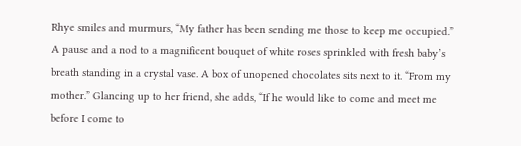Rhye smiles and murmurs, “My father has been sending me those to keep me occupied.” A pause and a nod to a magnificent bouquet of white roses sprinkled with fresh baby’s breath standing in a crystal vase. A box of unopened chocolates sits next to it. “From my mother.” Glancing up to her friend, she adds, “If he would like to come and meet me before I come to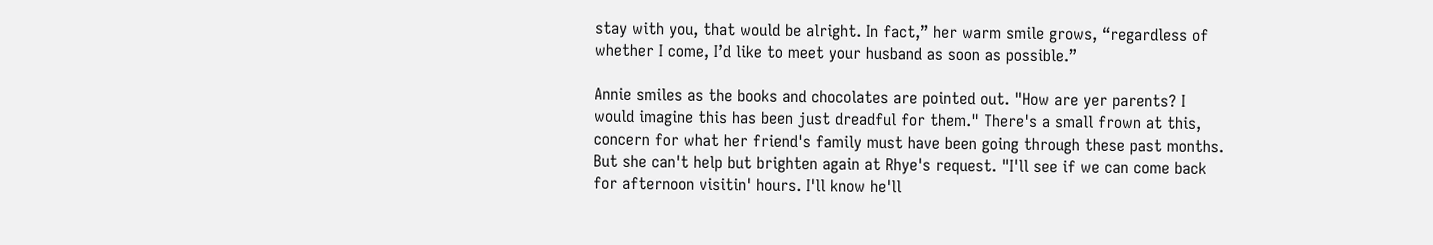stay with you, that would be alright. In fact,” her warm smile grows, “regardless of whether I come, I’d like to meet your husband as soon as possible.”

Annie smiles as the books and chocolates are pointed out. "How are yer parents? I would imagine this has been just dreadful for them." There's a small frown at this, concern for what her friend's family must have been going through these past months. But she can't help but brighten again at Rhye's request. "I'll see if we can come back for afternoon visitin' hours. I'll know he'll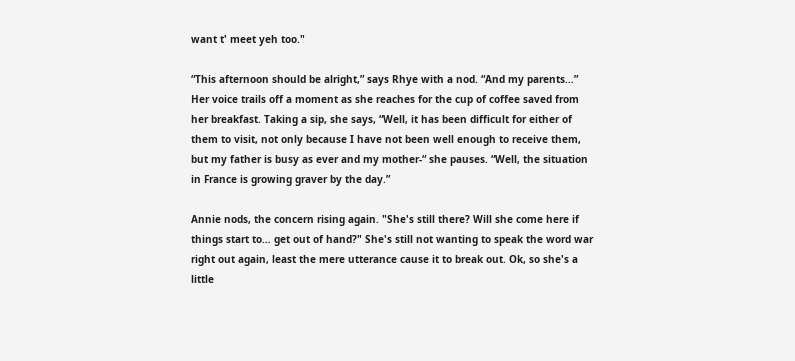want t' meet yeh too."

“This afternoon should be alright,” says Rhye with a nod. “And my parents…” Her voice trails off a moment as she reaches for the cup of coffee saved from her breakfast. Taking a sip, she says, “Well, it has been difficult for either of them to visit, not only because I have not been well enough to receive them, but my father is busy as ever and my mother-“ she pauses. “Well, the situation in France is growing graver by the day.”

Annie nods, the concern rising again. "She's still there? Will she come here if things start to… get out of hand?" She's still not wanting to speak the word war right out again, least the mere utterance cause it to break out. Ok, so she's a little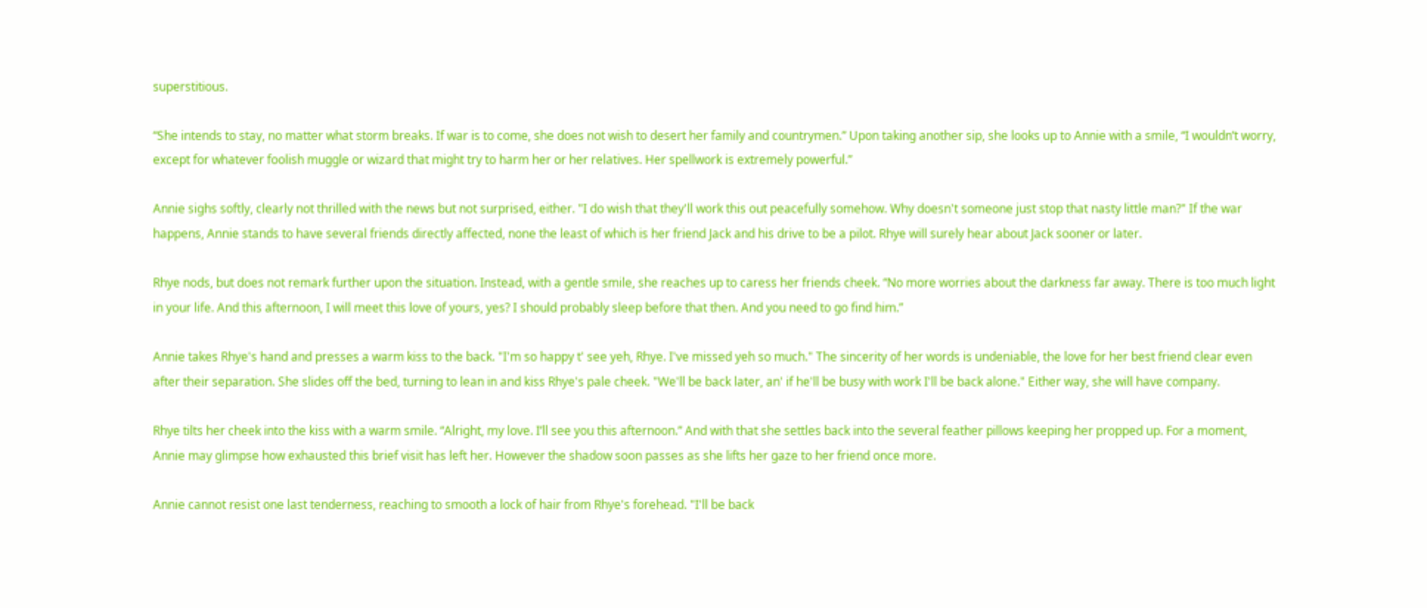superstitious.

“She intends to stay, no matter what storm breaks. If war is to come, she does not wish to desert her family and countrymen.” Upon taking another sip, she looks up to Annie with a smile, “I wouldn’t worry, except for whatever foolish muggle or wizard that might try to harm her or her relatives. Her spellwork is extremely powerful.”

Annie sighs softly, clearly not thrilled with the news but not surprised, either. "I do wish that they'll work this out peacefully somehow. Why doesn't someone just stop that nasty little man?" If the war happens, Annie stands to have several friends directly affected, none the least of which is her friend Jack and his drive to be a pilot. Rhye will surely hear about Jack sooner or later.

Rhye nods, but does not remark further upon the situation. Instead, with a gentle smile, she reaches up to caress her friends cheek. “No more worries about the darkness far away. There is too much light in your life. And this afternoon, I will meet this love of yours, yes? I should probably sleep before that then. And you need to go find him.”

Annie takes Rhye's hand and presses a warm kiss to the back. "I'm so happy t' see yeh, Rhye. I've missed yeh so much." The sincerity of her words is undeniable, the love for her best friend clear even after their separation. She slides off the bed, turning to lean in and kiss Rhye's pale cheek. "We'll be back later, an' if he'll be busy with work I'll be back alone." Either way, she will have company.

Rhye tilts her cheek into the kiss with a warm smile. “Alright, my love. I’ll see you this afternoon.” And with that she settles back into the several feather pillows keeping her propped up. For a moment, Annie may glimpse how exhausted this brief visit has left her. However the shadow soon passes as she lifts her gaze to her friend once more.

Annie cannot resist one last tenderness, reaching to smooth a lock of hair from Rhye's forehead. "I'll be back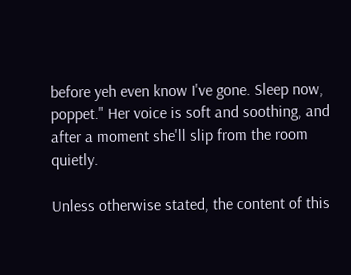before yeh even know I've gone. Sleep now, poppet." Her voice is soft and soothing, and after a moment she'll slip from the room quietly.

Unless otherwise stated, the content of this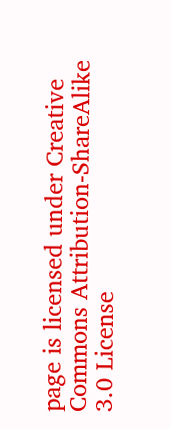page is licensed under Creative Commons Attribution-ShareAlike 3.0 License